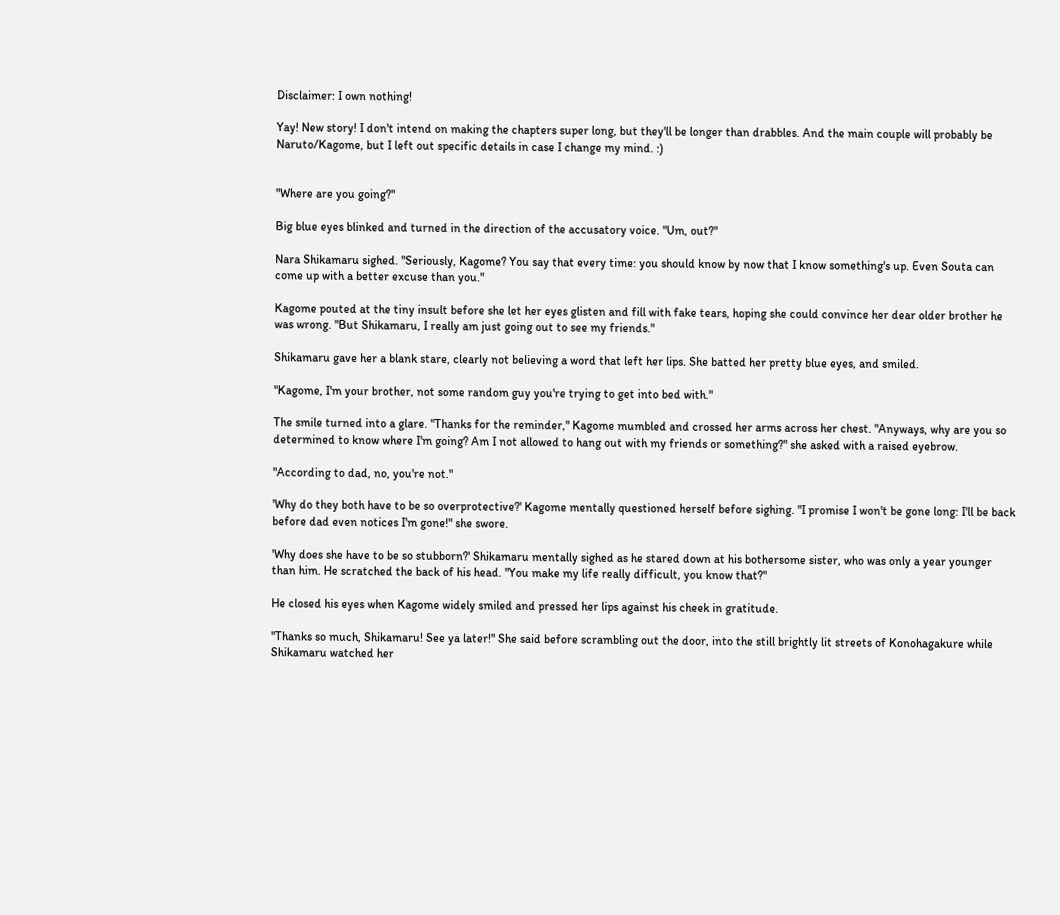Disclaimer: I own nothing!

Yay! New story! I don't intend on making the chapters super long, but they'll be longer than drabbles. And the main couple will probably be Naruto/Kagome, but I left out specific details in case I change my mind. :)


"Where are you going?"

Big blue eyes blinked and turned in the direction of the accusatory voice. "Um, out?"

Nara Shikamaru sighed. "Seriously, Kagome? You say that every time: you should know by now that I know something's up. Even Souta can come up with a better excuse than you."

Kagome pouted at the tiny insult before she let her eyes glisten and fill with fake tears, hoping she could convince her dear older brother he was wrong. "But Shikamaru, I really am just going out to see my friends."

Shikamaru gave her a blank stare, clearly not believing a word that left her lips. She batted her pretty blue eyes, and smiled.

"Kagome, I'm your brother, not some random guy you're trying to get into bed with."

The smile turned into a glare. "Thanks for the reminder," Kagome mumbled and crossed her arms across her chest. "Anyways, why are you so determined to know where I'm going? Am I not allowed to hang out with my friends or something?" she asked with a raised eyebrow.

"According to dad, no, you're not."

'Why do they both have to be so overprotective?' Kagome mentally questioned herself before sighing. "I promise I won't be gone long: I'll be back before dad even notices I'm gone!" she swore.

'Why does she have to be so stubborn?' Shikamaru mentally sighed as he stared down at his bothersome sister, who was only a year younger than him. He scratched the back of his head. "You make my life really difficult, you know that?"

He closed his eyes when Kagome widely smiled and pressed her lips against his cheek in gratitude.

"Thanks so much, Shikamaru! See ya later!" She said before scrambling out the door, into the still brightly lit streets of Konohagakure while Shikamaru watched her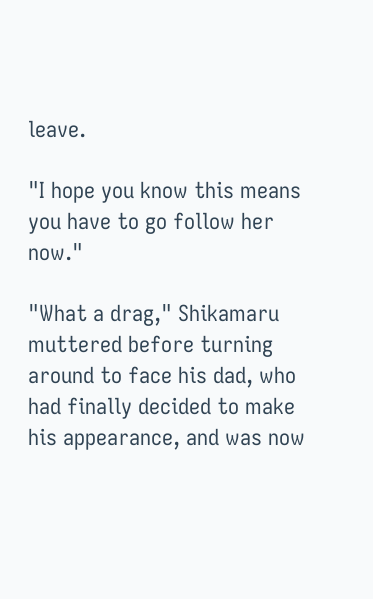leave.

"I hope you know this means you have to go follow her now."

"What a drag," Shikamaru muttered before turning around to face his dad, who had finally decided to make his appearance, and was now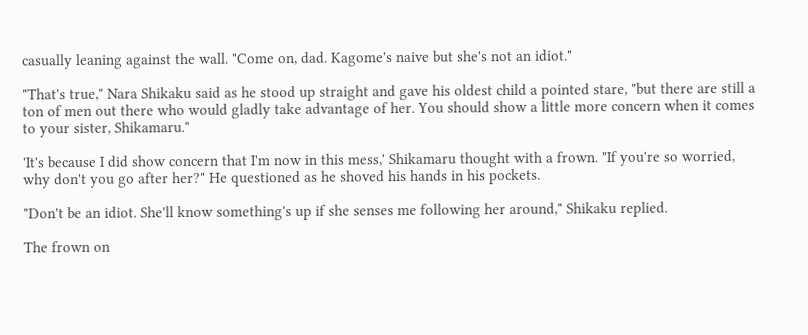casually leaning against the wall. "Come on, dad. Kagome's naive but she's not an idiot."

"That's true," Nara Shikaku said as he stood up straight and gave his oldest child a pointed stare, "but there are still a ton of men out there who would gladly take advantage of her. You should show a little more concern when it comes to your sister, Shikamaru."

'It's because I did show concern that I'm now in this mess,' Shikamaru thought with a frown. "If you're so worried, why don't you go after her?" He questioned as he shoved his hands in his pockets.

"Don't be an idiot. She'll know something's up if she senses me following her around," Shikaku replied.

The frown on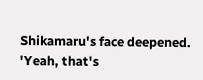Shikamaru's face deepened. 'Yeah, that's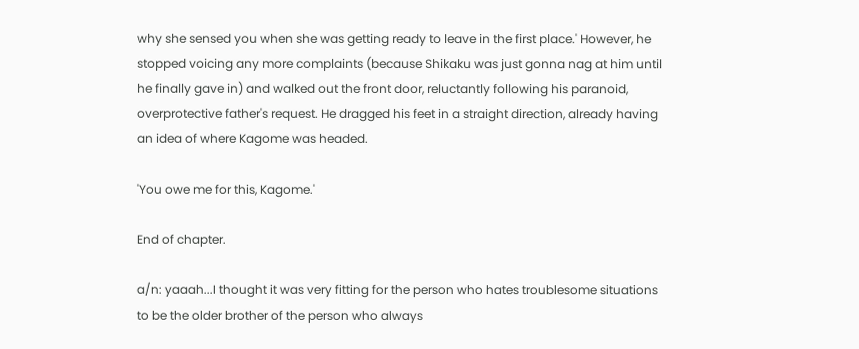why she sensed you when she was getting ready to leave in the first place.' However, he stopped voicing any more complaints (because Shikaku was just gonna nag at him until he finally gave in) and walked out the front door, reluctantly following his paranoid, overprotective father's request. He dragged his feet in a straight direction, already having an idea of where Kagome was headed.

'You owe me for this, Kagome.'

End of chapter.

a/n: yaaah...I thought it was very fitting for the person who hates troublesome situations to be the older brother of the person who always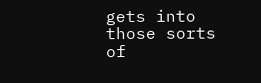gets into those sorts of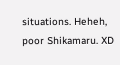situations. Heheh, poor Shikamaru. XD